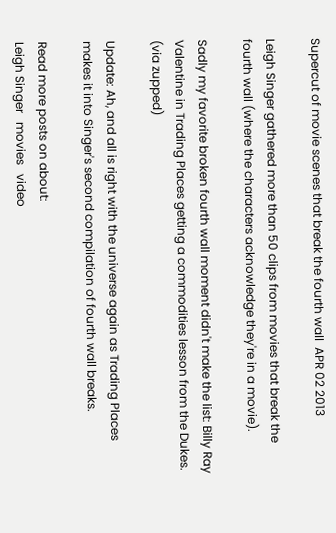Supercut of movie scenes that break the fourth wall  APR 02 2013

Leigh Singer gathered more than 50 clips from movies that break the fourth wall (where the characters acknowledge they're in a movie).

Sadly my favorite broken fourth wall moment didn't make the list: Billy Ray Valentine in Trading Places getting a commodities lesson from the Dukes. (via zupped)

Update: Ah, and all is right with the universe again as Trading Places makes it into Singer's second compilation of fourth wall breaks.

Read more posts on about:
Leigh Singer   movies   video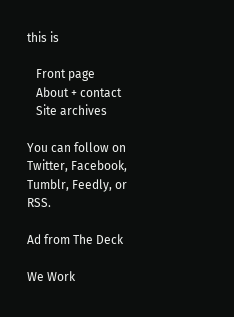this is

   Front page
   About + contact
   Site archives

You can follow on Twitter, Facebook, Tumblr, Feedly, or RSS.

Ad from The Deck

We Work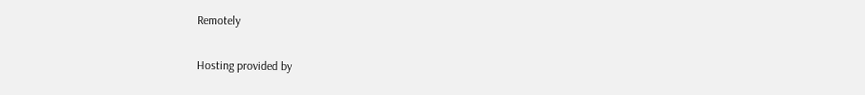Remotely


Hosting provided by